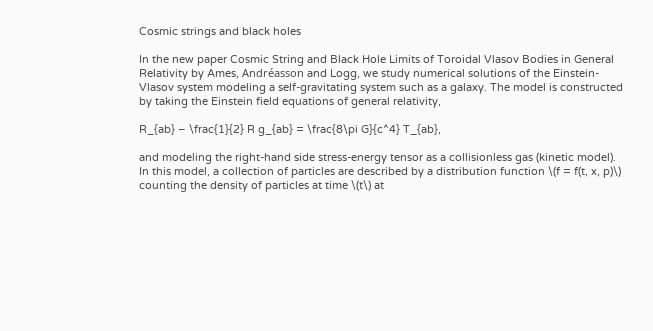Cosmic strings and black holes

In the new paper Cosmic String and Black Hole Limits of Toroidal Vlasov Bodies in General Relativity by Ames, Andréasson and Logg, we study numerical solutions of the Einstein-Vlasov system modeling a self-gravitating system such as a galaxy. The model is constructed by taking the Einstein field equations of general relativity,

R_{ab} – \frac{1}{2} R g_{ab} = \frac{8\pi G}{c^4} T_{ab},

and modeling the right-hand side stress-energy tensor as a collisionless gas (kinetic model). In this model, a collection of particles are described by a distribution function \(f = f(t, x, p)\) counting the density of particles at time \(t\) at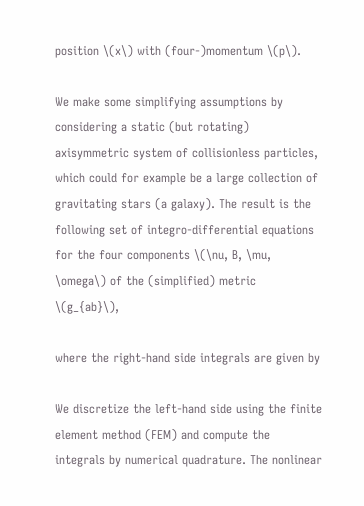position \(x\) with (four-)momentum \(p\).

We make some simplifying assumptions by considering a static (but rotating) axisymmetric system of collisionless particles, which could for example be a large collection of gravitating stars (a galaxy). The result is the following set of integro-differential equations for the four components \(\nu, B, \mu, \omega\) of the (simplified) metric \(g_{ab}\),

where the right-hand side integrals are given by

We discretize the left-hand side using the finite element method (FEM) and compute the integrals by numerical quadrature. The nonlinear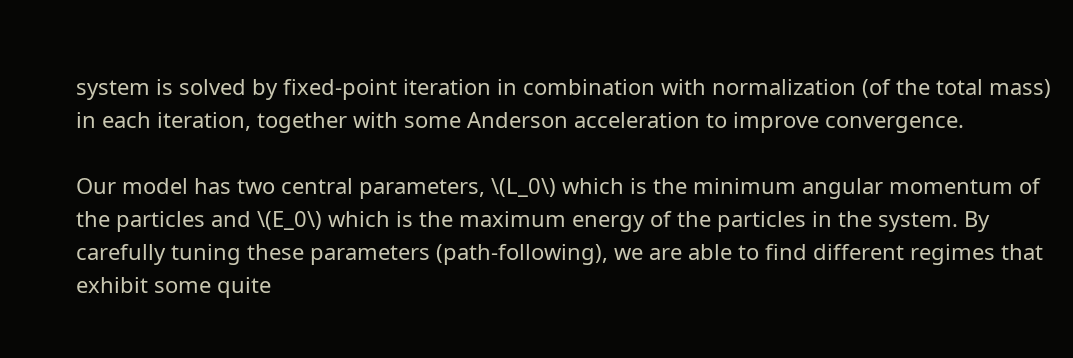system is solved by fixed-point iteration in combination with normalization (of the total mass) in each iteration, together with some Anderson acceleration to improve convergence.

Our model has two central parameters, \(L_0\) which is the minimum angular momentum of the particles and \(E_0\) which is the maximum energy of the particles in the system. By carefully tuning these parameters (path-following), we are able to find different regimes that exhibit some quite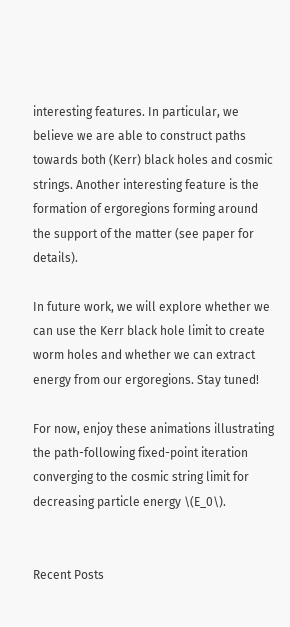interesting features. In particular, we believe we are able to construct paths towards both (Kerr) black holes and cosmic strings. Another interesting feature is the formation of ergoregions forming around the support of the matter (see paper for details).

In future work, we will explore whether we can use the Kerr black hole limit to create worm holes and whether we can extract energy from our ergoregions. Stay tuned!

For now, enjoy these animations illustrating the path-following fixed-point iteration converging to the cosmic string limit for decreasing particle energy \(E_0\).


Recent Posts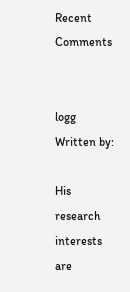Recent Comments


logg Written by:

His research interests are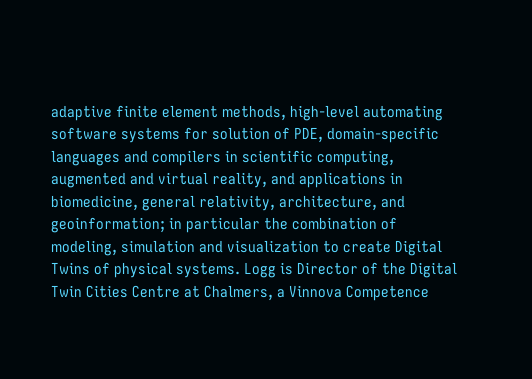adaptive finite element methods, high-level automating software systems for solution of PDE, domain-specific languages and compilers in scientific computing, augmented and virtual reality, and applications in biomedicine, general relativity, architecture, and geoinformation; in particular the combination of modeling, simulation and visualization to create Digital Twins of physical systems. Logg is Director of the Digital Twin Cities Centre at Chalmers, a Vinnova Competence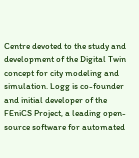Centre devoted to the study and development of the Digital Twin concept for city modeling and simulation. Logg is co-founder and initial developer of the FEniCS Project, a leading open-source software for automated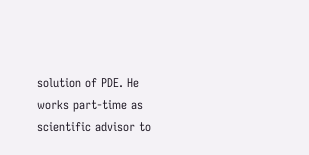solution of PDE. He works part-time as scientific advisor to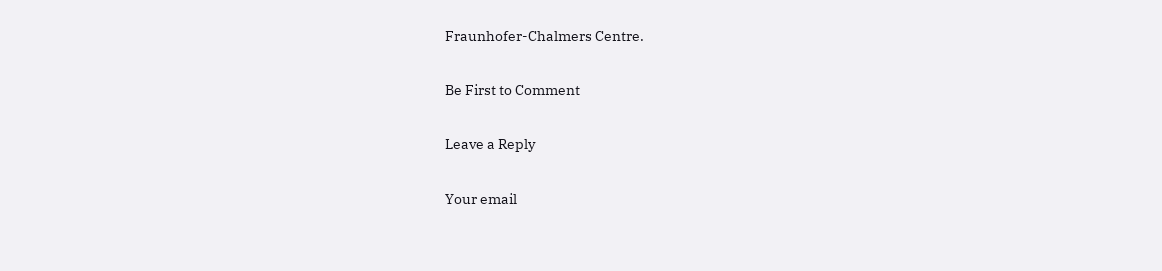Fraunhofer-Chalmers Centre.

Be First to Comment

Leave a Reply

Your email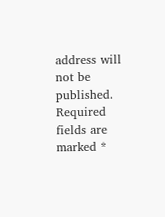address will not be published. Required fields are marked *